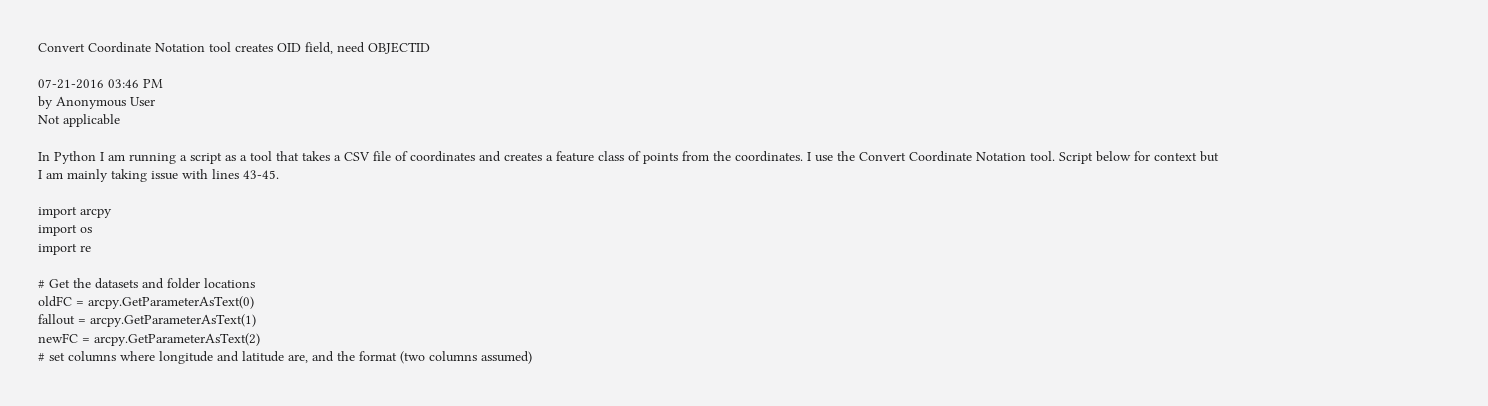Convert Coordinate Notation tool creates OID field, need OBJECTID

07-21-2016 03:46 PM
by Anonymous User
Not applicable

In Python I am running a script as a tool that takes a CSV file of coordinates and creates a feature class of points from the coordinates. I use the Convert Coordinate Notation tool. Script below for context but I am mainly taking issue with lines 43-45.

import arcpy
import os
import re

# Get the datasets and folder locations
oldFC = arcpy.GetParameterAsText(0)
fallout = arcpy.GetParameterAsText(1)
newFC = arcpy.GetParameterAsText(2)
# set columns where longitude and latitude are, and the format (two columns assumed)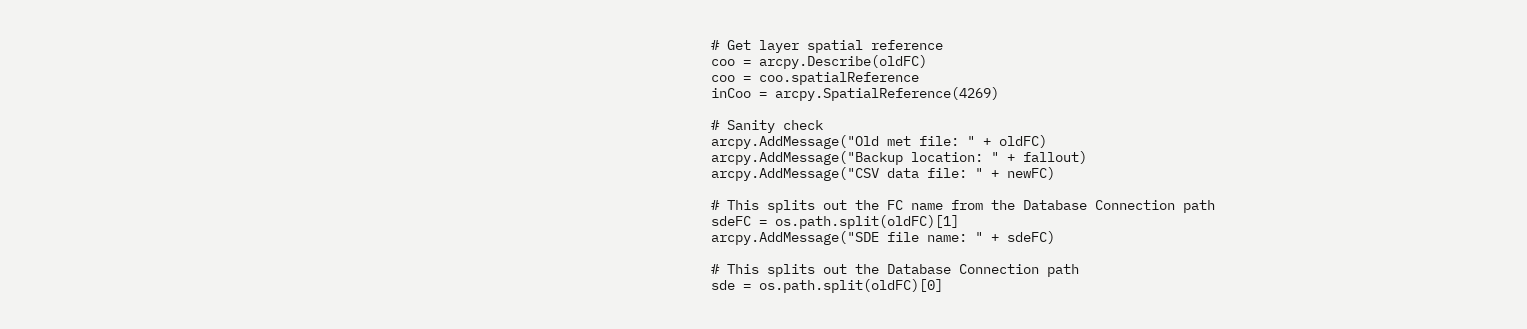# Get layer spatial reference
coo = arcpy.Describe(oldFC)
coo = coo.spatialReference
inCoo = arcpy.SpatialReference(4269)

# Sanity check
arcpy.AddMessage("Old met file: " + oldFC)
arcpy.AddMessage("Backup location: " + fallout)
arcpy.AddMessage("CSV data file: " + newFC)

# This splits out the FC name from the Database Connection path
sdeFC = os.path.split(oldFC)[1]
arcpy.AddMessage("SDE file name: " + sdeFC)

# This splits out the Database Connection path
sde = os.path.split(oldFC)[0]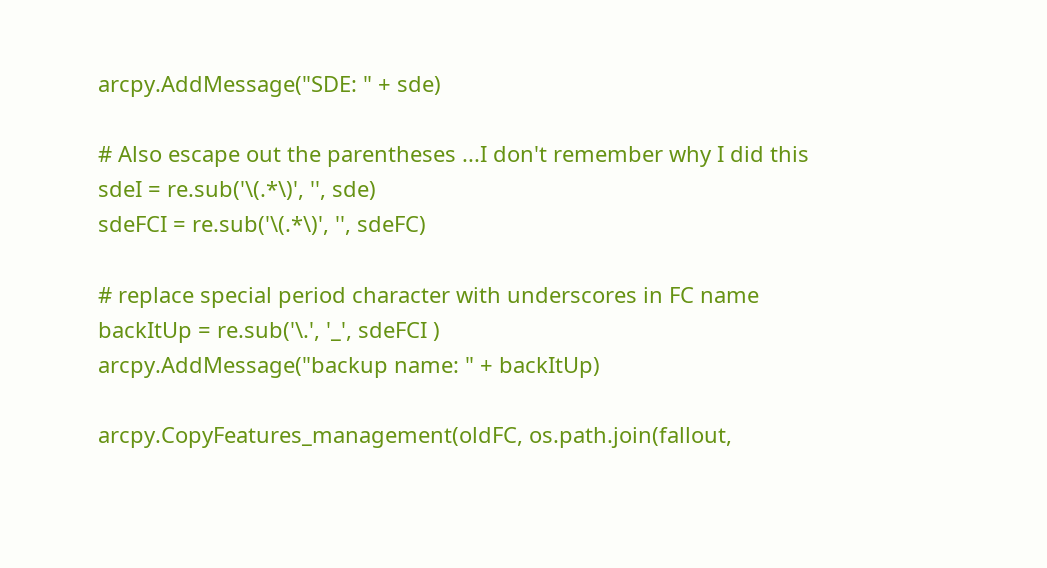arcpy.AddMessage("SDE: " + sde)

# Also escape out the parentheses ...I don't remember why I did this
sdeI = re.sub('\(.*\)', '', sde)
sdeFCI = re.sub('\(.*\)', '', sdeFC)

# replace special period character with underscores in FC name
backItUp = re.sub('\.', '_', sdeFCI )
arcpy.AddMessage("backup name: " + backItUp)

arcpy.CopyFeatures_management(oldFC, os.path.join(fallout,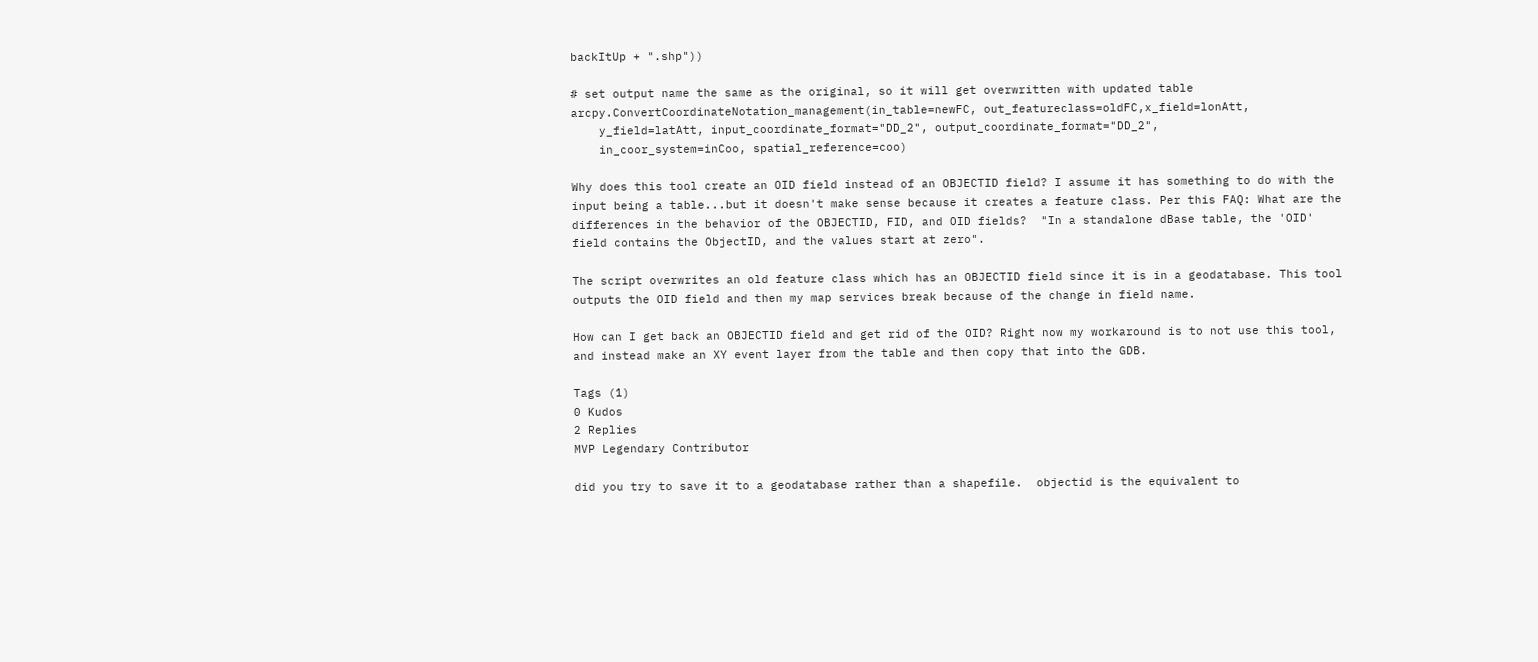backItUp + ".shp"))

# set output name the same as the original, so it will get overwritten with updated table
arcpy.ConvertCoordinateNotation_management(in_table=newFC, out_featureclass=oldFC,x_field=lonAtt,
    y_field=latAtt, input_coordinate_format="DD_2", output_coordinate_format="DD_2",
    in_coor_system=inCoo, spatial_reference=coo)

Why does this tool create an OID field instead of an OBJECTID field? I assume it has something to do with the input being a table...but it doesn't make sense because it creates a feature class. Per this FAQ: What are the differences in the behavior of the OBJECTID, FID, and OID fields?  "In a standalone dBase table, the 'OID' field contains the ObjectID, and the values start at zero".

The script overwrites an old feature class which has an OBJECTID field since it is in a geodatabase. This tool outputs the OID field and then my map services break because of the change in field name.

How can I get back an OBJECTID field and get rid of the OID? Right now my workaround is to not use this tool, and instead make an XY event layer from the table and then copy that into the GDB.

Tags (1)
0 Kudos
2 Replies
MVP Legendary Contributor

did you try to save it to a geodatabase rather than a shapefile.  objectid is the equivalent to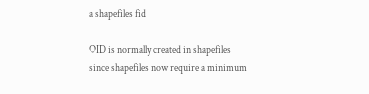a shapefiles fid

OID is normally created in shapefiles since shapefiles now require a minimum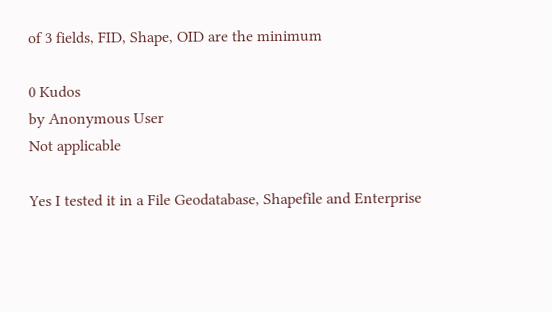of 3 fields, FID, Shape, OID are the minimum

0 Kudos
by Anonymous User
Not applicable

Yes I tested it in a File Geodatabase, Shapefile and Enterprise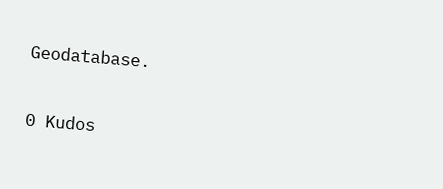Geodatabase.

0 Kudos